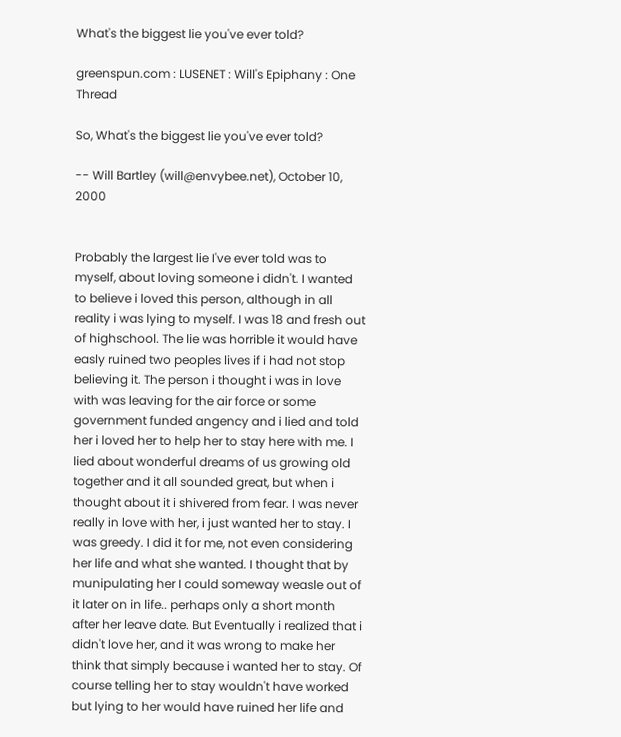What's the biggest lie you've ever told?

greenspun.com : LUSENET : Will's Epiphany : One Thread

So, What's the biggest lie you've ever told?

-- Will Bartley (will@envybee.net), October 10, 2000


Probably the largest lie I've ever told was to myself, about loving someone i didn't. I wanted to believe i loved this person, although in all reality i was lying to myself. I was 18 and fresh out of highschool. The lie was horrible it would have easly ruined two peoples lives if i had not stop believing it. The person i thought i was in love with was leaving for the air force or some government funded angency and i lied and told her i loved her to help her to stay here with me. I lied about wonderful dreams of us growing old together and it all sounded great, but when i thought about it i shivered from fear. I was never really in love with her, i just wanted her to stay. I was greedy. I did it for me, not even considering her life and what she wanted. I thought that by munipulating her I could someway weasle out of it later on in life.. perhaps only a short month after her leave date. But Eventually i realized that i didn't love her, and it was wrong to make her think that simply because i wanted her to stay. Of course telling her to stay wouldn't have worked but lying to her would have ruined her life and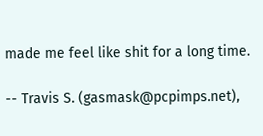made me feel like shit for a long time.

-- Travis S. (gasmask@pcpimps.net),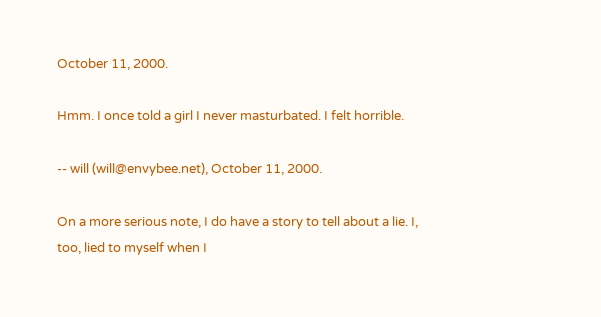October 11, 2000.

Hmm. I once told a girl I never masturbated. I felt horrible.

-- will (will@envybee.net), October 11, 2000.

On a more serious note, I do have a story to tell about a lie. I, too, lied to myself when I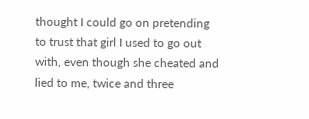thought I could go on pretending to trust that girl I used to go out with, even though she cheated and lied to me, twice and three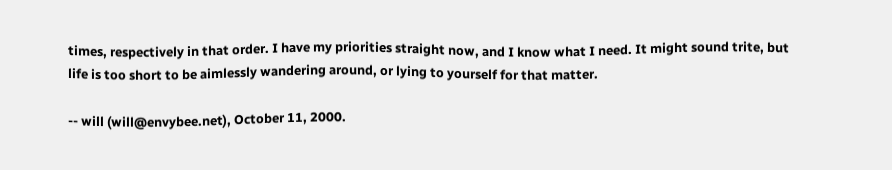times, respectively in that order. I have my priorities straight now, and I know what I need. It might sound trite, but life is too short to be aimlessly wandering around, or lying to yourself for that matter.

-- will (will@envybee.net), October 11, 2000.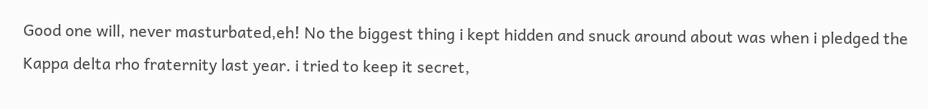Good one will, never masturbated,eh! No the biggest thing i kept hidden and snuck around about was when i pledged the Kappa delta rho fraternity last year. i tried to keep it secret,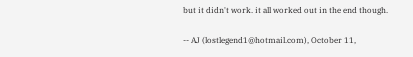but it didn't work. it all worked out in the end though.

-- AJ (lostlegend1@hotmail.com), October 11,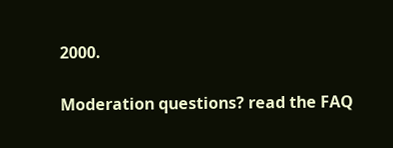2000.

Moderation questions? read the FAQ